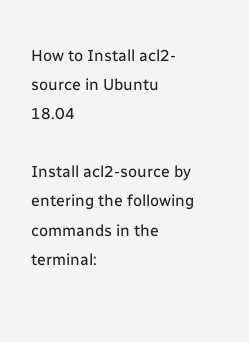How to Install acl2-source in Ubuntu 18.04

Install acl2-source by entering the following commands in the terminal: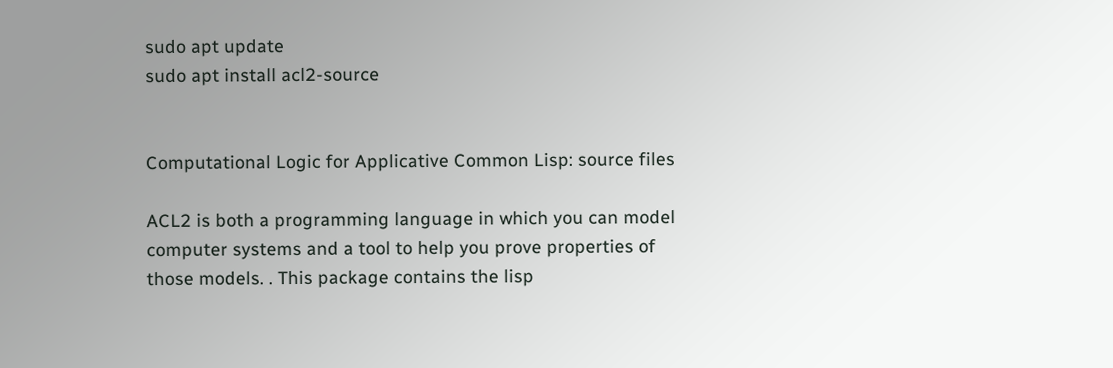sudo apt update
sudo apt install acl2-source


Computational Logic for Applicative Common Lisp: source files

ACL2 is both a programming language in which you can model computer systems and a tool to help you prove properties of those models. . This package contains the lisp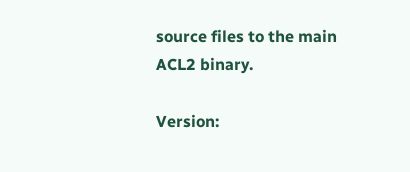source files to the main ACL2 binary.

Version: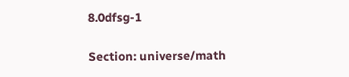8.0dfsg-1

Section: universe/math